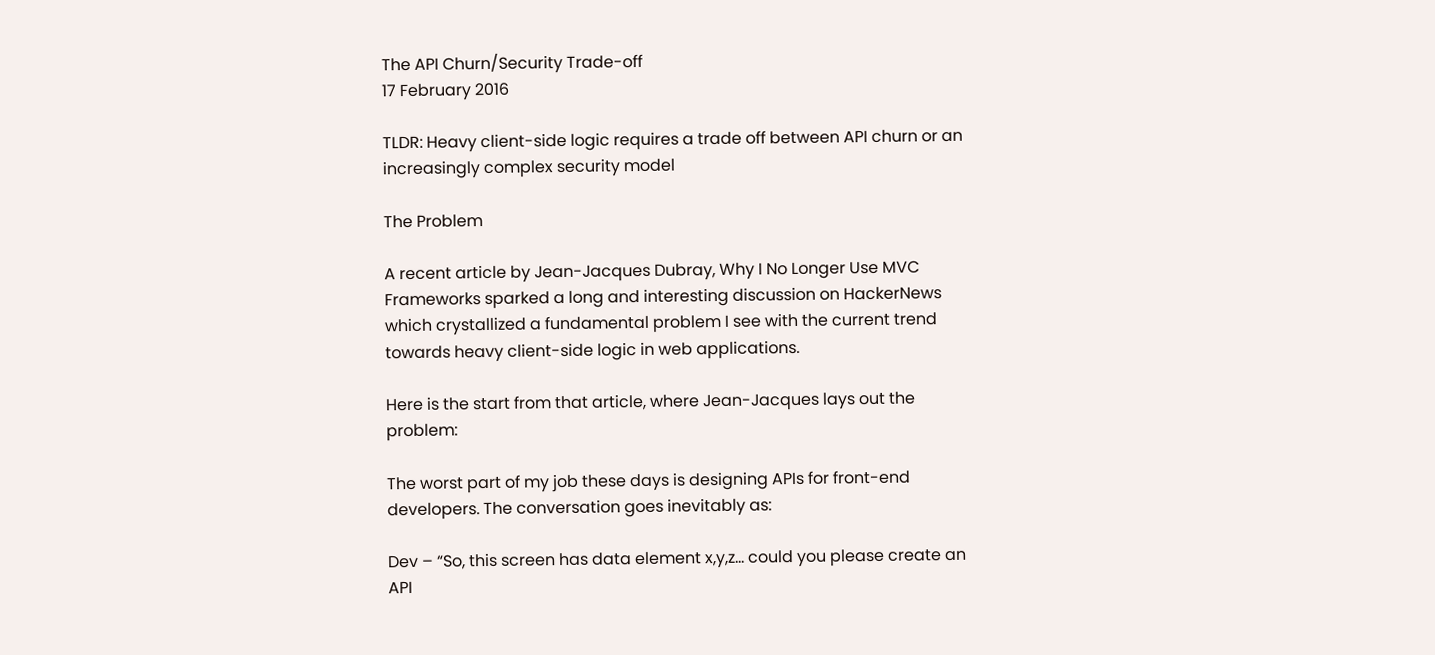The API Churn/Security Trade-off
17 February 2016

TLDR: Heavy client-side logic requires a trade off between API churn or an increasingly complex security model

The Problem

A recent article by Jean-Jacques Dubray, Why I No Longer Use MVC Frameworks sparked a long and interesting discussion on HackerNews which crystallized a fundamental problem I see with the current trend towards heavy client-side logic in web applications.

Here is the start from that article, where Jean-Jacques lays out the problem:

The worst part of my job these days is designing APIs for front-end developers. The conversation goes inevitably as:

Dev – “So, this screen has data element x,y,z… could you please create an API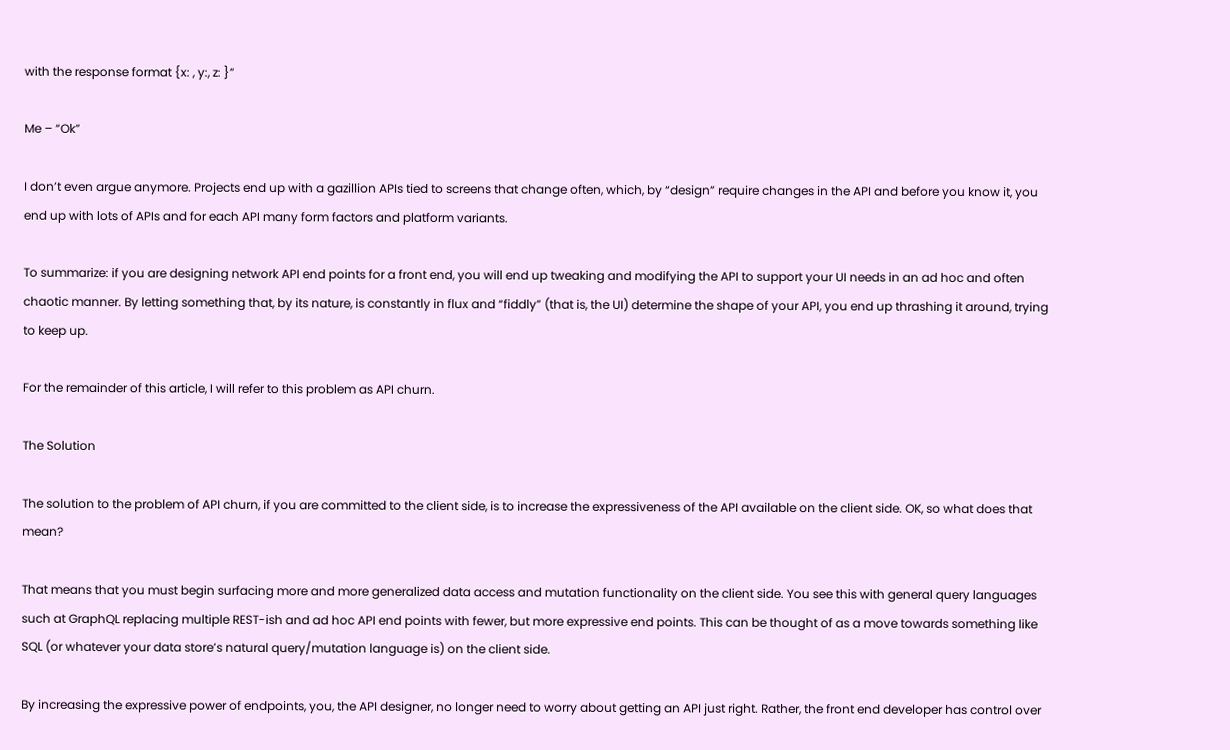with the response format {x: , y:, z: }”

Me – “Ok”

I don’t even argue anymore. Projects end up with a gazillion APIs tied to screens that change often, which, by “design” require changes in the API and before you know it, you end up with lots of APIs and for each API many form factors and platform variants.

To summarize: if you are designing network API end points for a front end, you will end up tweaking and modifying the API to support your UI needs in an ad hoc and often chaotic manner. By letting something that, by its nature, is constantly in flux and “fiddly” (that is, the UI) determine the shape of your API, you end up thrashing it around, trying to keep up.

For the remainder of this article, I will refer to this problem as API churn.

The Solution

The solution to the problem of API churn, if you are committed to the client side, is to increase the expressiveness of the API available on the client side. OK, so what does that mean?

That means that you must begin surfacing more and more generalized data access and mutation functionality on the client side. You see this with general query languages such at GraphQL replacing multiple REST-ish and ad hoc API end points with fewer, but more expressive end points. This can be thought of as a move towards something like SQL (or whatever your data store’s natural query/mutation language is) on the client side.

By increasing the expressive power of endpoints, you, the API designer, no longer need to worry about getting an API just right. Rather, the front end developer has control over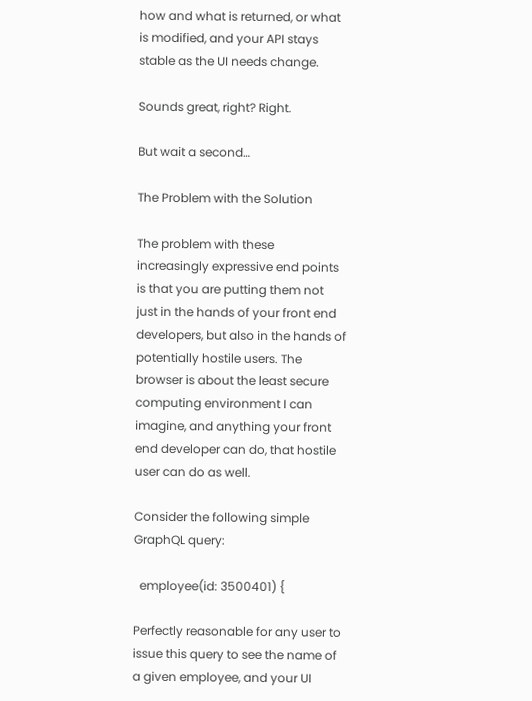how and what is returned, or what is modified, and your API stays stable as the UI needs change.

Sounds great, right? Right.

But wait a second…

The Problem with the Solution

The problem with these increasingly expressive end points is that you are putting them not just in the hands of your front end developers, but also in the hands of potentially hostile users. The browser is about the least secure computing environment I can imagine, and anything your front end developer can do, that hostile user can do as well.

Consider the following simple GraphQL query:

  employee(id: 3500401) {

Perfectly reasonable for any user to issue this query to see the name of a given employee, and your UI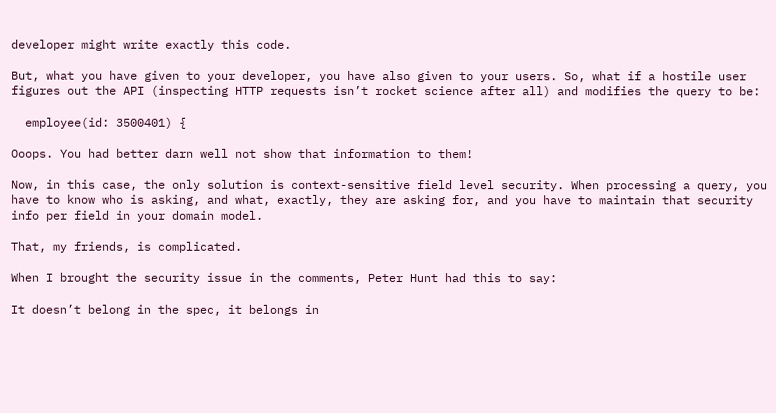developer might write exactly this code.

But, what you have given to your developer, you have also given to your users. So, what if a hostile user figures out the API (inspecting HTTP requests isn’t rocket science after all) and modifies the query to be:

  employee(id: 3500401) {

Ooops. You had better darn well not show that information to them!

Now, in this case, the only solution is context-sensitive field level security. When processing a query, you have to know who is asking, and what, exactly, they are asking for, and you have to maintain that security info per field in your domain model.

That, my friends, is complicated.

When I brought the security issue in the comments, Peter Hunt had this to say:

It doesn’t belong in the spec, it belongs in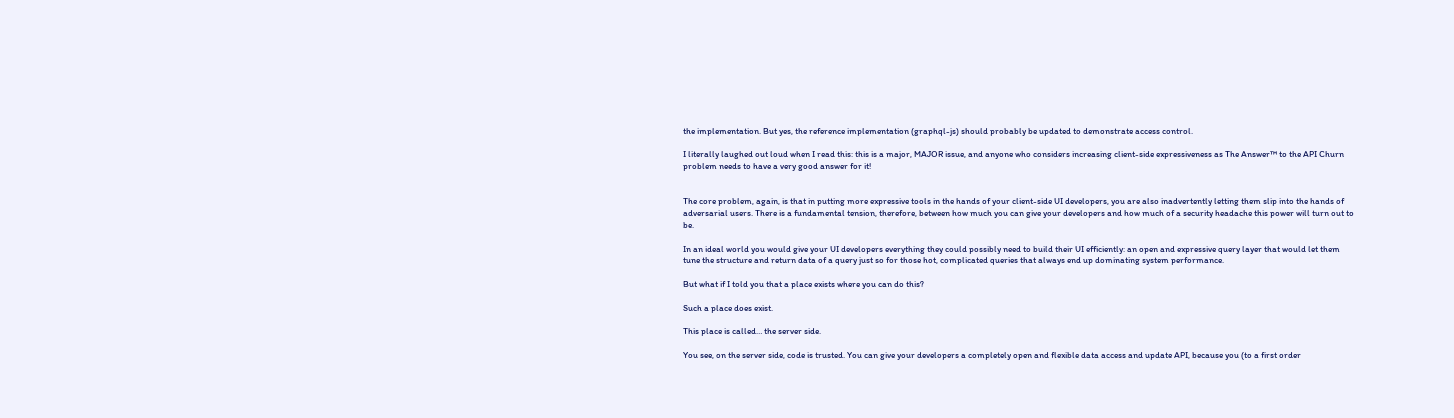the implementation. But yes, the reference implementation (graphql-js) should probably be updated to demonstrate access control.

I literally laughed out loud when I read this: this is a major, MAJOR issue, and anyone who considers increasing client-side expressiveness as The Answer™ to the API Churn problem needs to have a very good answer for it!


The core problem, again, is that in putting more expressive tools in the hands of your client-side UI developers, you are also inadvertently letting them slip into the hands of adversarial users. There is a fundamental tension, therefore, between how much you can give your developers and how much of a security headache this power will turn out to be.

In an ideal world you would give your UI developers everything they could possibly need to build their UI efficiently: an open and expressive query layer that would let them tune the structure and return data of a query just so for those hot, complicated queries that always end up dominating system performance.

But what if I told you that a place exists where you can do this?

Such a place does exist.

This place is called… the server side.

You see, on the server side, code is trusted. You can give your developers a completely open and flexible data access and update API, because you (to a first order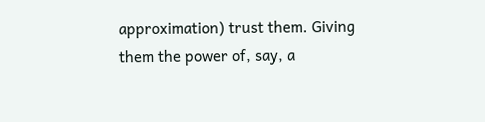approximation) trust them. Giving them the power of, say, a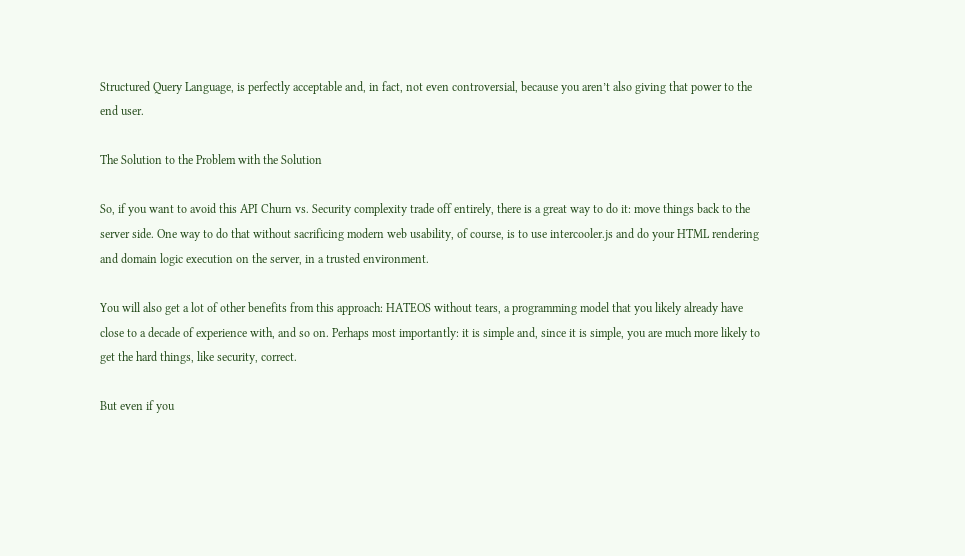Structured Query Language, is perfectly acceptable and, in fact, not even controversial, because you aren’t also giving that power to the end user.

The Solution to the Problem with the Solution

So, if you want to avoid this API Churn vs. Security complexity trade off entirely, there is a great way to do it: move things back to the server side. One way to do that without sacrificing modern web usability, of course, is to use intercooler.js and do your HTML rendering and domain logic execution on the server, in a trusted environment.

You will also get a lot of other benefits from this approach: HATEOS without tears, a programming model that you likely already have close to a decade of experience with, and so on. Perhaps most importantly: it is simple and, since it is simple, you are much more likely to get the hard things, like security, correct.

But even if you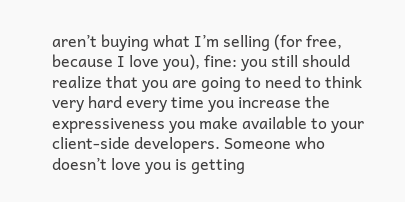aren’t buying what I’m selling (for free, because I love you), fine: you still should realize that you are going to need to think very hard every time you increase the expressiveness you make available to your client-side developers. Someone who doesn’t love you is getting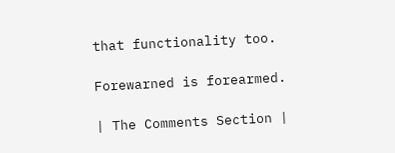that functionality too.

Forewarned is forearmed.

| The Comments Section |